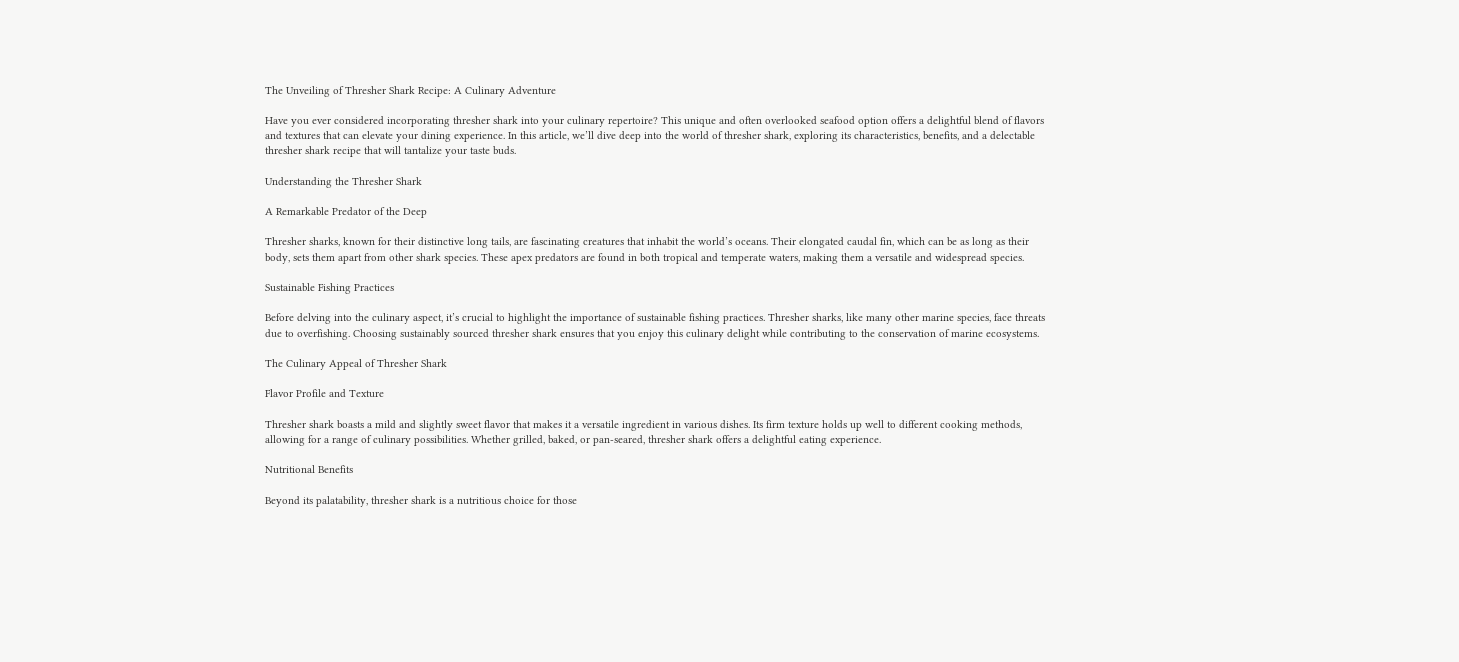The Unveiling of Thresher Shark Recipe: A Culinary Adventure

Have you ever considered incorporating thresher shark into your culinary repertoire? This unique and often overlooked seafood option offers a delightful blend of flavors and textures that can elevate your dining experience. In this article, we’ll dive deep into the world of thresher shark, exploring its characteristics, benefits, and a delectable thresher shark recipe that will tantalize your taste buds.

Understanding the Thresher Shark

A Remarkable Predator of the Deep

Thresher sharks, known for their distinctive long tails, are fascinating creatures that inhabit the world’s oceans. Their elongated caudal fin, which can be as long as their body, sets them apart from other shark species. These apex predators are found in both tropical and temperate waters, making them a versatile and widespread species.

Sustainable Fishing Practices

Before delving into the culinary aspect, it’s crucial to highlight the importance of sustainable fishing practices. Thresher sharks, like many other marine species, face threats due to overfishing. Choosing sustainably sourced thresher shark ensures that you enjoy this culinary delight while contributing to the conservation of marine ecosystems.

The Culinary Appeal of Thresher Shark

Flavor Profile and Texture

Thresher shark boasts a mild and slightly sweet flavor that makes it a versatile ingredient in various dishes. Its firm texture holds up well to different cooking methods, allowing for a range of culinary possibilities. Whether grilled, baked, or pan-seared, thresher shark offers a delightful eating experience.

Nutritional Benefits

Beyond its palatability, thresher shark is a nutritious choice for those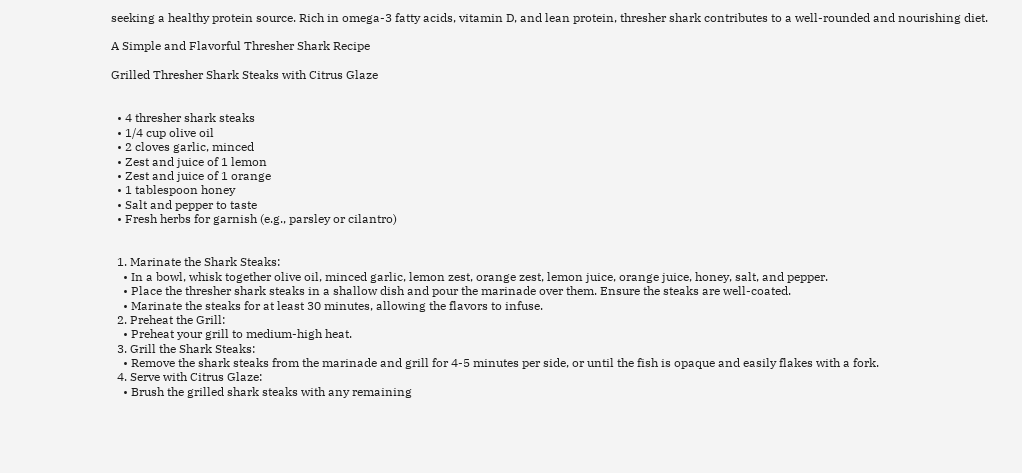seeking a healthy protein source. Rich in omega-3 fatty acids, vitamin D, and lean protein, thresher shark contributes to a well-rounded and nourishing diet.

A Simple and Flavorful Thresher Shark Recipe

Grilled Thresher Shark Steaks with Citrus Glaze


  • 4 thresher shark steaks
  • 1/4 cup olive oil
  • 2 cloves garlic, minced
  • Zest and juice of 1 lemon
  • Zest and juice of 1 orange
  • 1 tablespoon honey
  • Salt and pepper to taste
  • Fresh herbs for garnish (e.g., parsley or cilantro)


  1. Marinate the Shark Steaks:
    • In a bowl, whisk together olive oil, minced garlic, lemon zest, orange zest, lemon juice, orange juice, honey, salt, and pepper.
    • Place the thresher shark steaks in a shallow dish and pour the marinade over them. Ensure the steaks are well-coated.
    • Marinate the steaks for at least 30 minutes, allowing the flavors to infuse.
  2. Preheat the Grill:
    • Preheat your grill to medium-high heat.
  3. Grill the Shark Steaks:
    • Remove the shark steaks from the marinade and grill for 4-5 minutes per side, or until the fish is opaque and easily flakes with a fork.
  4. Serve with Citrus Glaze:
    • Brush the grilled shark steaks with any remaining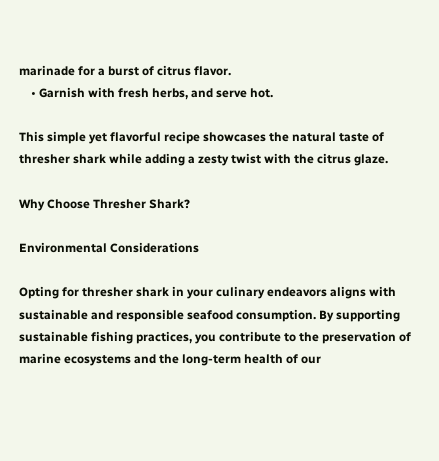marinade for a burst of citrus flavor.
    • Garnish with fresh herbs, and serve hot.

This simple yet flavorful recipe showcases the natural taste of thresher shark while adding a zesty twist with the citrus glaze.

Why Choose Thresher Shark?

Environmental Considerations

Opting for thresher shark in your culinary endeavors aligns with sustainable and responsible seafood consumption. By supporting sustainable fishing practices, you contribute to the preservation of marine ecosystems and the long-term health of our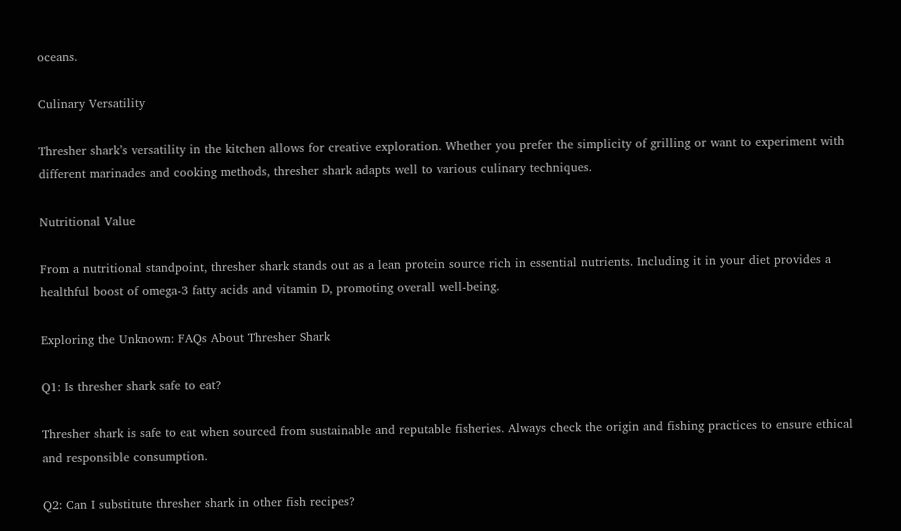oceans.

Culinary Versatility

Thresher shark’s versatility in the kitchen allows for creative exploration. Whether you prefer the simplicity of grilling or want to experiment with different marinades and cooking methods, thresher shark adapts well to various culinary techniques.

Nutritional Value

From a nutritional standpoint, thresher shark stands out as a lean protein source rich in essential nutrients. Including it in your diet provides a healthful boost of omega-3 fatty acids and vitamin D, promoting overall well-being.

Exploring the Unknown: FAQs About Thresher Shark

Q1: Is thresher shark safe to eat?

Thresher shark is safe to eat when sourced from sustainable and reputable fisheries. Always check the origin and fishing practices to ensure ethical and responsible consumption.

Q2: Can I substitute thresher shark in other fish recipes?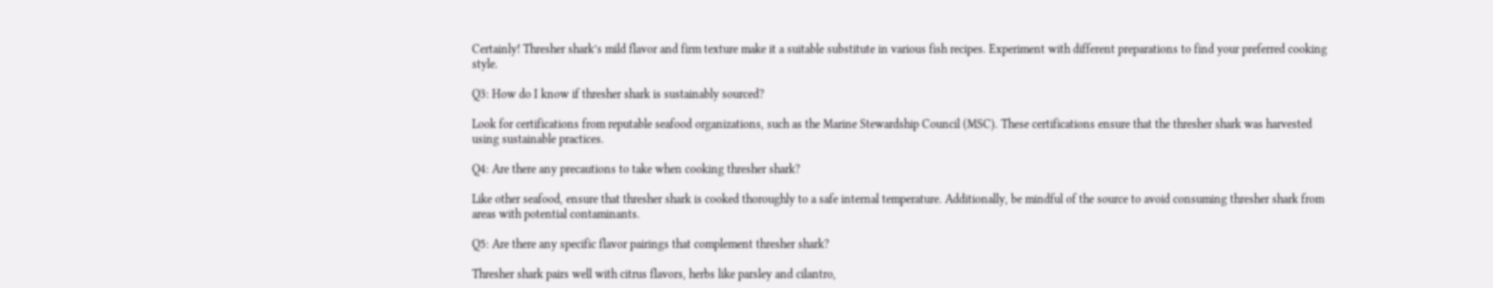Certainly! Thresher shark’s mild flavor and firm texture make it a suitable substitute in various fish recipes. Experiment with different preparations to find your preferred cooking style.

Q3: How do I know if thresher shark is sustainably sourced?

Look for certifications from reputable seafood organizations, such as the Marine Stewardship Council (MSC). These certifications ensure that the thresher shark was harvested using sustainable practices.

Q4: Are there any precautions to take when cooking thresher shark?

Like other seafood, ensure that thresher shark is cooked thoroughly to a safe internal temperature. Additionally, be mindful of the source to avoid consuming thresher shark from areas with potential contaminants.

Q5: Are there any specific flavor pairings that complement thresher shark?

Thresher shark pairs well with citrus flavors, herbs like parsley and cilantro,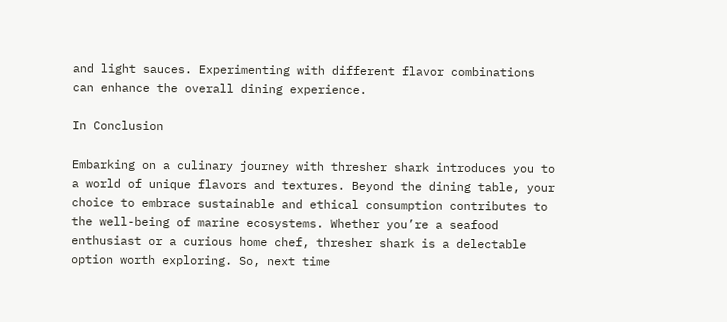and light sauces. Experimenting with different flavor combinations can enhance the overall dining experience.

In Conclusion

Embarking on a culinary journey with thresher shark introduces you to a world of unique flavors and textures. Beyond the dining table, your choice to embrace sustainable and ethical consumption contributes to the well-being of marine ecosystems. Whether you’re a seafood enthusiast or a curious home chef, thresher shark is a delectable option worth exploring. So, next time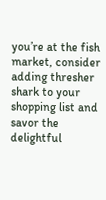you’re at the fish market, consider adding thresher shark to your shopping list and savor the delightful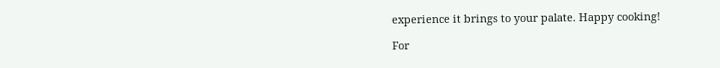experience it brings to your palate. Happy cooking!

For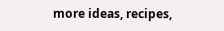more ideas, recipes,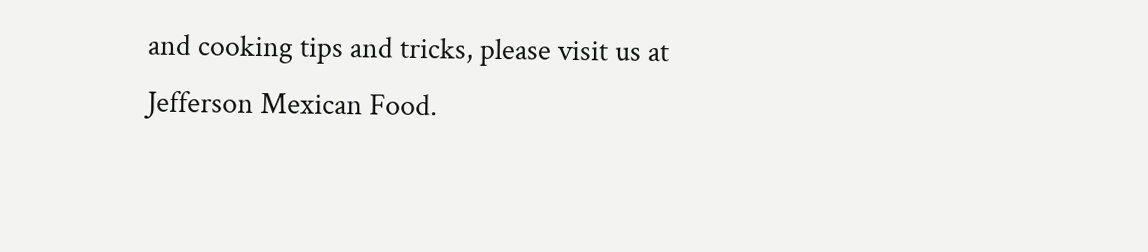and cooking tips and tricks, please visit us at Jefferson Mexican Food.